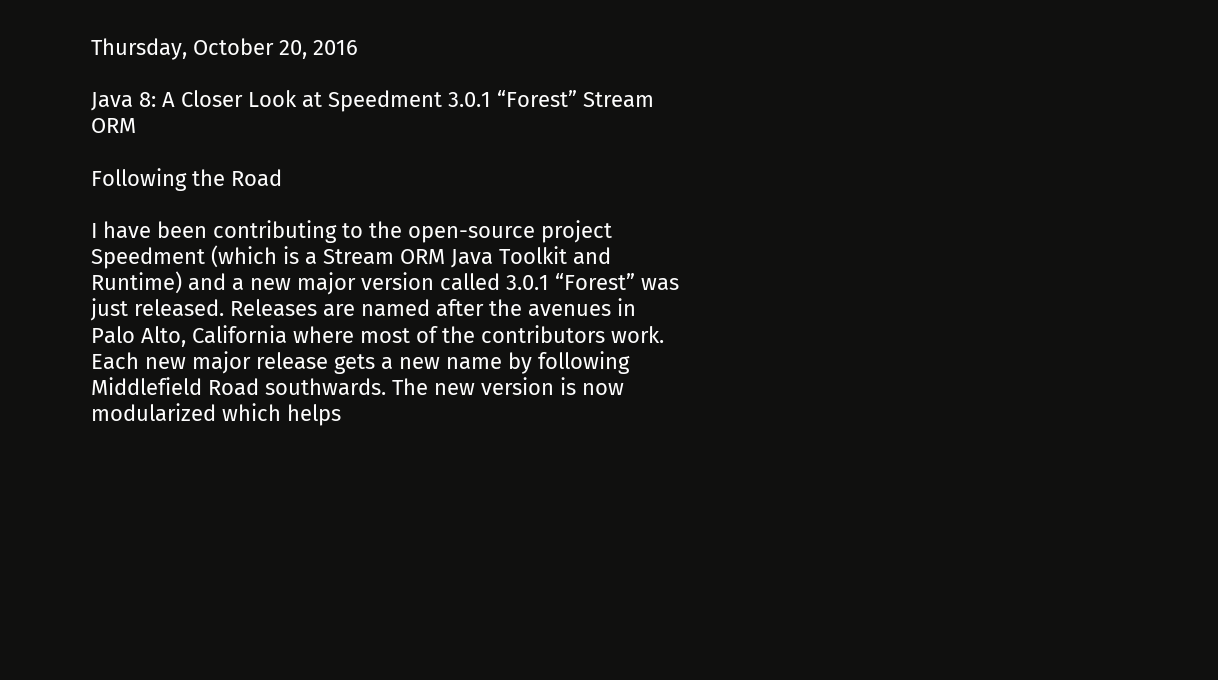Thursday, October 20, 2016

Java 8: A Closer Look at Speedment 3.0.1 “Forest” Stream ORM

Following the Road

I have been contributing to the open-source project Speedment (which is a Stream ORM Java Toolkit and Runtime) and a new major version called 3.0.1 “Forest” was just released. Releases are named after the avenues in Palo Alto, California where most of the contributors work. Each new major release gets a new name by following Middlefield Road southwards. The new version is now modularized which helps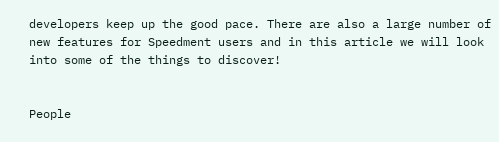developers keep up the good pace. There are also a large number of new features for Speedment users and in this article we will look into some of the things to discover!


People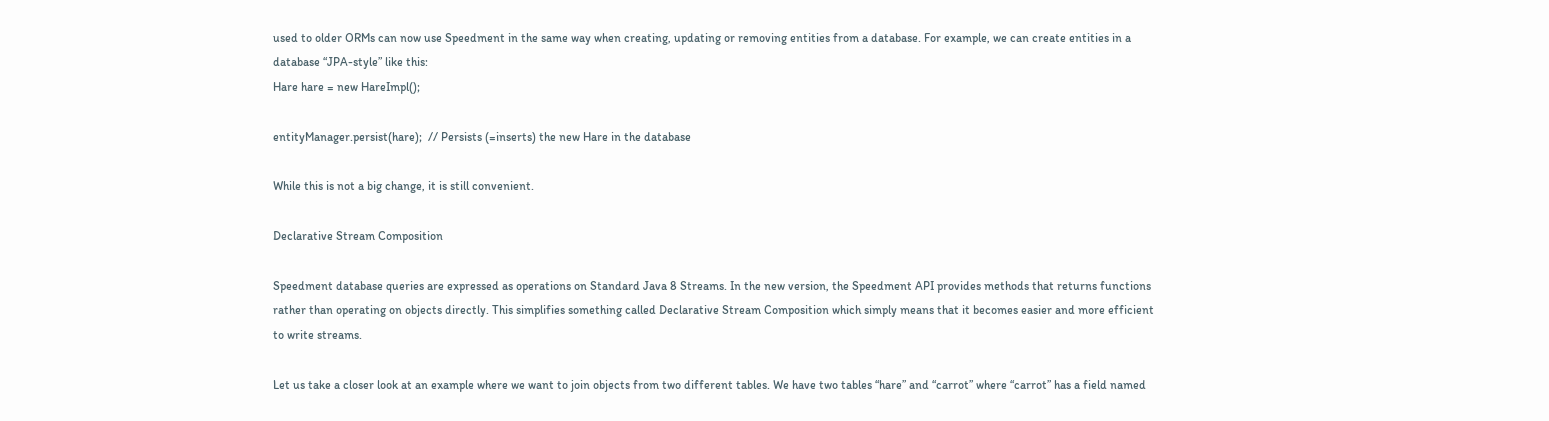used to older ORMs can now use Speedment in the same way when creating, updating or removing entities from a database. For example, we can create entities in a database “JPA-style” like this:
Hare hare = new HareImpl();

entityManager.persist(hare);  // Persists (=inserts) the new Hare in the database

While this is not a big change, it is still convenient.

Declarative Stream Composition

Speedment database queries are expressed as operations on Standard Java 8 Streams. In the new version, the Speedment API provides methods that returns functions rather than operating on objects directly. This simplifies something called Declarative Stream Composition which simply means that it becomes easier and more efficient to write streams.

Let us take a closer look at an example where we want to join objects from two different tables. We have two tables “hare” and “carrot” where “carrot” has a field named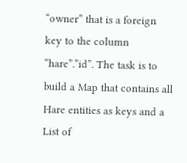“owner” that is a foreign key to the column “hare”.”id”. The task is to build a Map that contains all Hare entities as keys and a List of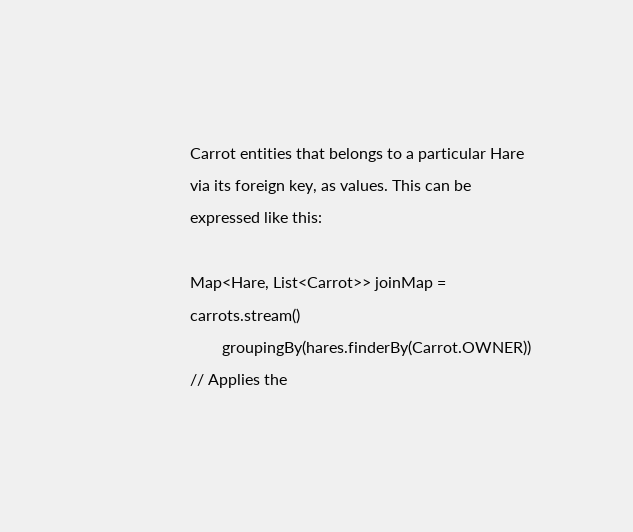Carrot entities that belongs to a particular Hare via its foreign key, as values. This can be expressed like this:

Map<Hare, List<Carrot>> joinMap = carrots.stream()
        groupingBy(hares.finderBy(Carrot.OWNER)) // Applies the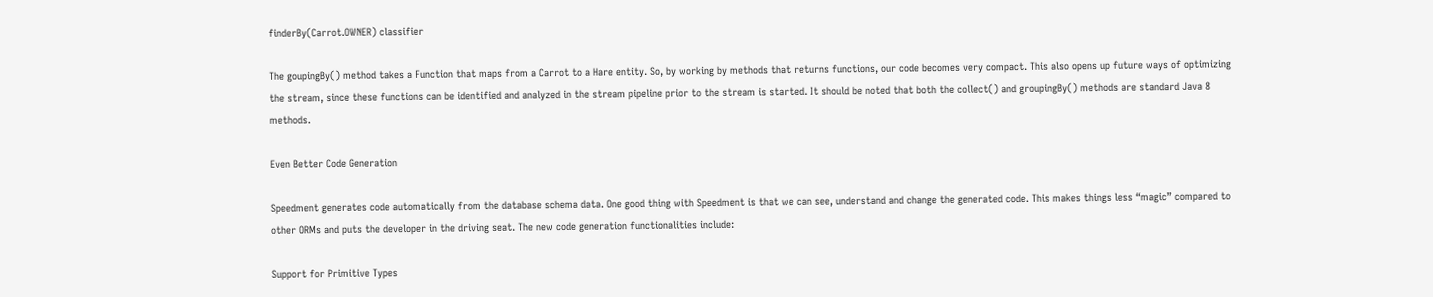finderBy(Carrot.OWNER) classifier

The goupingBy() method takes a Function that maps from a Carrot to a Hare entity. So, by working by methods that returns functions, our code becomes very compact. This also opens up future ways of optimizing the stream, since these functions can be identified and analyzed in the stream pipeline prior to the stream is started. It should be noted that both the collect() and groupingBy() methods are standard Java 8 methods.

Even Better Code Generation

Speedment generates code automatically from the database schema data. One good thing with Speedment is that we can see, understand and change the generated code. This makes things less “magic” compared to other ORMs and puts the developer in the driving seat. The new code generation functionalities include:

Support for Primitive Types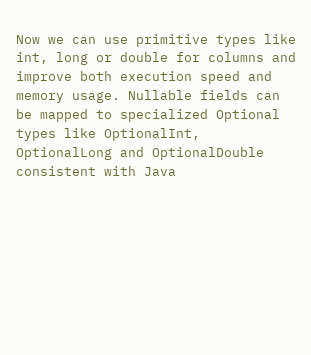Now we can use primitive types like int, long or double for columns and improve both execution speed and memory usage. Nullable fields can be mapped to specialized Optional types like OptionalInt, OptionalLong and OptionalDouble consistent with Java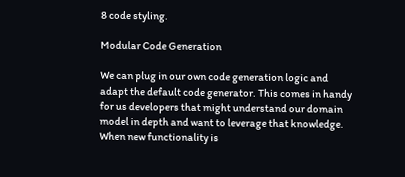8 code styling.

Modular Code Generation

We can plug in our own code generation logic and adapt the default code generator. This comes in handy for us developers that might understand our domain model in depth and want to leverage that knowledge. When new functionality is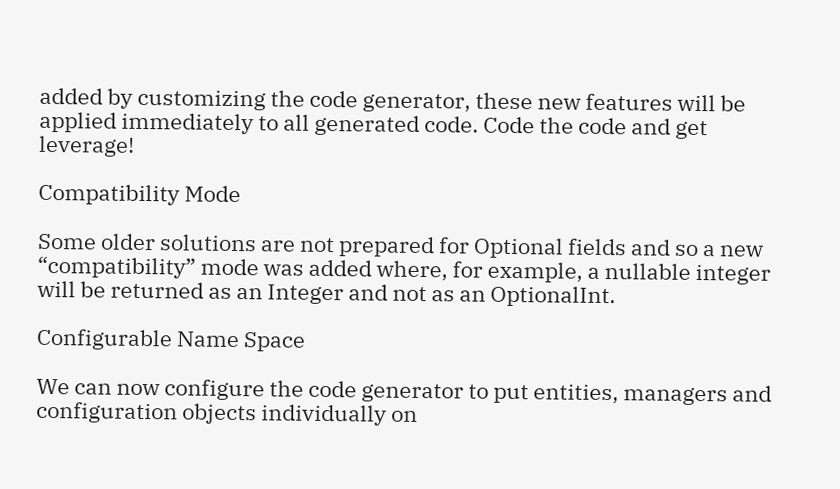added by customizing the code generator, these new features will be applied immediately to all generated code. Code the code and get leverage!

Compatibility Mode

Some older solutions are not prepared for Optional fields and so a new “compatibility” mode was added where, for example, a nullable integer will be returned as an Integer and not as an OptionalInt.

Configurable Name Space

We can now configure the code generator to put entities, managers and configuration objects individually on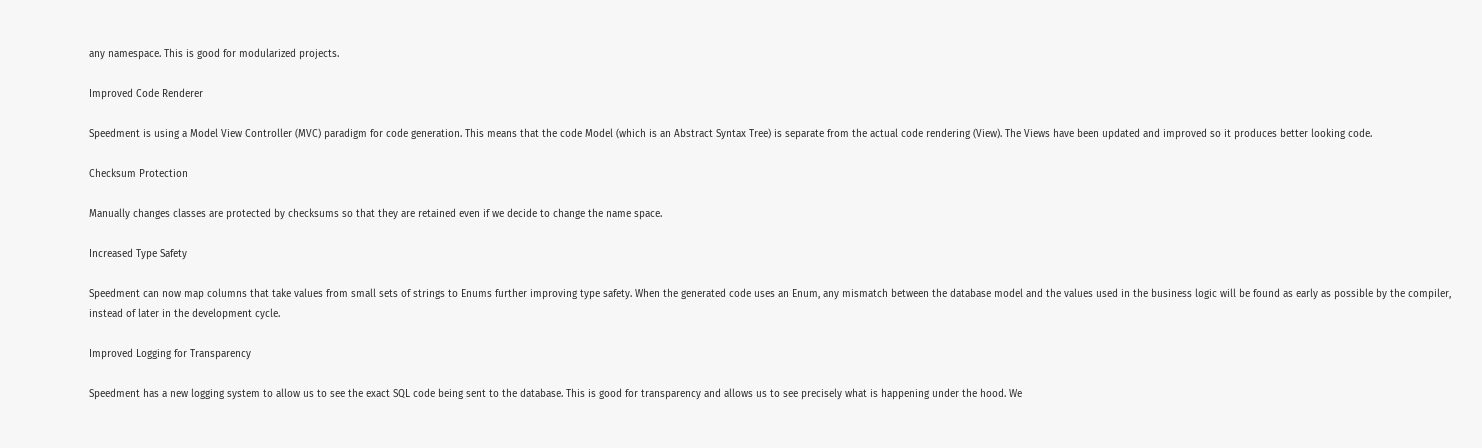any namespace. This is good for modularized projects.

Improved Code Renderer

Speedment is using a Model View Controller (MVC) paradigm for code generation. This means that the code Model (which is an Abstract Syntax Tree) is separate from the actual code rendering (View). The Views have been updated and improved so it produces better looking code.

Checksum Protection

Manually changes classes are protected by checksums so that they are retained even if we decide to change the name space.

Increased Type Safety

Speedment can now map columns that take values from small sets of strings to Enums further improving type safety. When the generated code uses an Enum, any mismatch between the database model and the values used in the business logic will be found as early as possible by the compiler, instead of later in the development cycle.

Improved Logging for Transparency

Speedment has a new logging system to allow us to see the exact SQL code being sent to the database. This is good for transparency and allows us to see precisely what is happening under the hood. We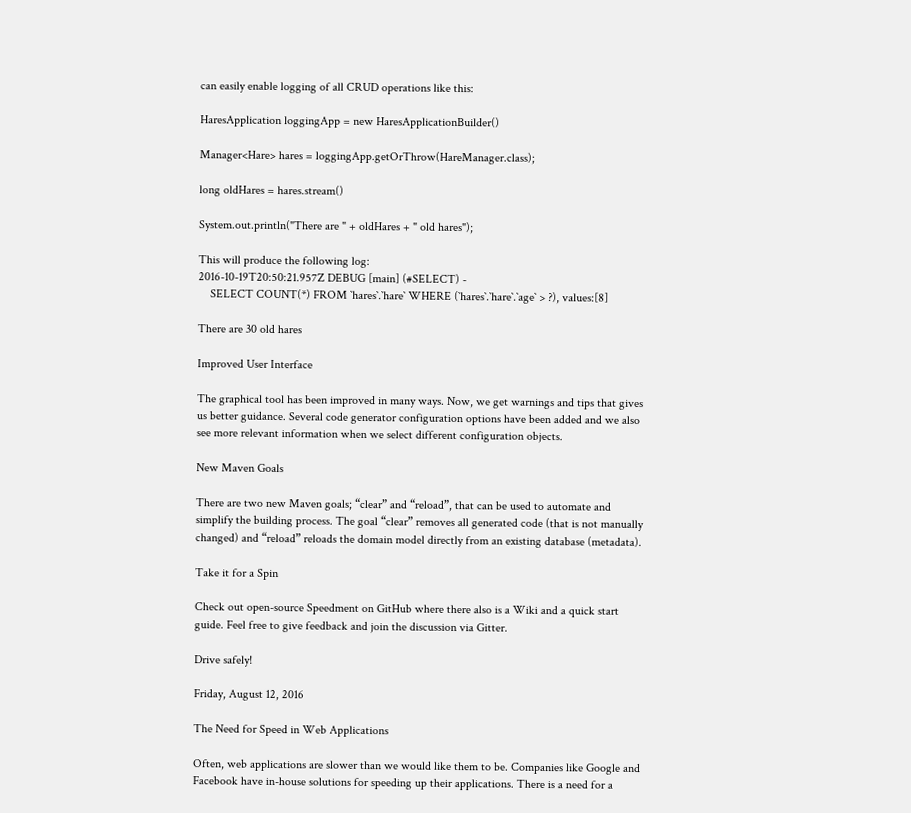can easily enable logging of all CRUD operations like this:

HaresApplication loggingApp = new HaresApplicationBuilder()

Manager<Hare> hares = loggingApp.getOrThrow(HareManager.class);

long oldHares = hares.stream()

System.out.println("There are " + oldHares + " old hares");

This will produce the following log:
2016-10-19T20:50:21.957Z DEBUG [main] (#SELECT) -
    SELECT COUNT(*) FROM `hares`.`hare` WHERE (`hares`.`hare`.`age` > ?), values:[8]

There are 30 old hares

Improved User Interface

The graphical tool has been improved in many ways. Now, we get warnings and tips that gives us better guidance. Several code generator configuration options have been added and we also see more relevant information when we select different configuration objects.

New Maven Goals

There are two new Maven goals; “clear” and “reload”, that can be used to automate and simplify the building process. The goal “clear” removes all generated code (that is not manually changed) and “reload” reloads the domain model directly from an existing database (metadata).

Take it for a Spin

Check out open-source Speedment on GitHub where there also is a Wiki and a quick start guide. Feel free to give feedback and join the discussion via Gitter.

Drive safely!

Friday, August 12, 2016

The Need for Speed in Web Applications

Often, web applications are slower than we would like them to be. Companies like Google and Facebook have in-house solutions for speeding up their applications. There is a need for a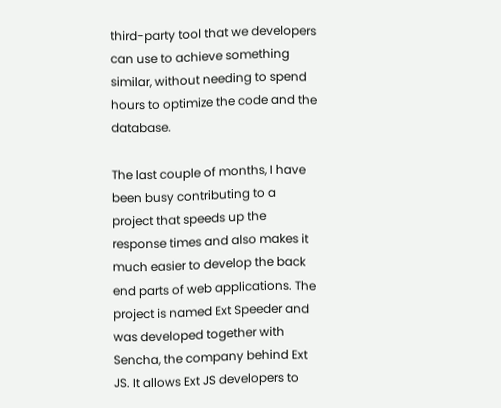third-party tool that we developers can use to achieve something similar, without needing to spend hours to optimize the code and the database.

The last couple of months, I have been busy contributing to a project that speeds up the response times and also makes it much easier to develop the back end parts of web applications. The project is named Ext Speeder and was developed together with Sencha, the company behind Ext JS. It allows Ext JS developers to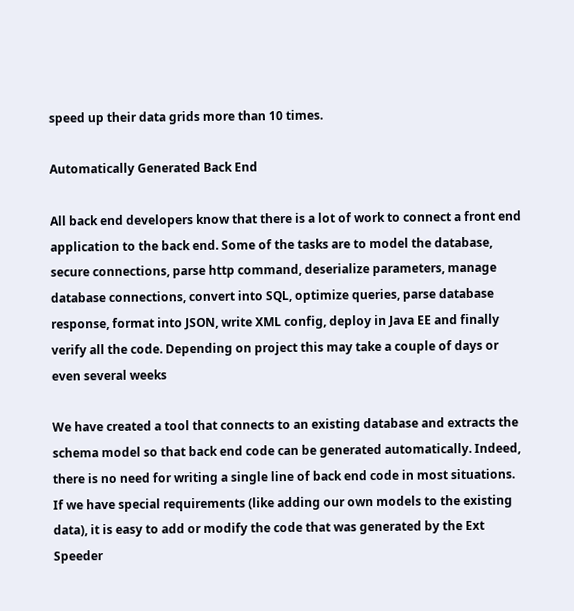speed up their data grids more than 10 times.

Automatically Generated Back End

All back end developers know that there is a lot of work to connect a front end application to the back end. Some of the tasks are to model the database, secure connections, parse http command, deserialize parameters, manage database connections, convert into SQL, optimize queries, parse database response, format into JSON, write XML config, deploy in Java EE and finally verify all the code. Depending on project this may take a couple of days or even several weeks

We have created a tool that connects to an existing database and extracts the schema model so that back end code can be generated automatically. Indeed, there is no need for writing a single line of back end code in most situations. If we have special requirements (like adding our own models to the existing data), it is easy to add or modify the code that was generated by the Ext Speeder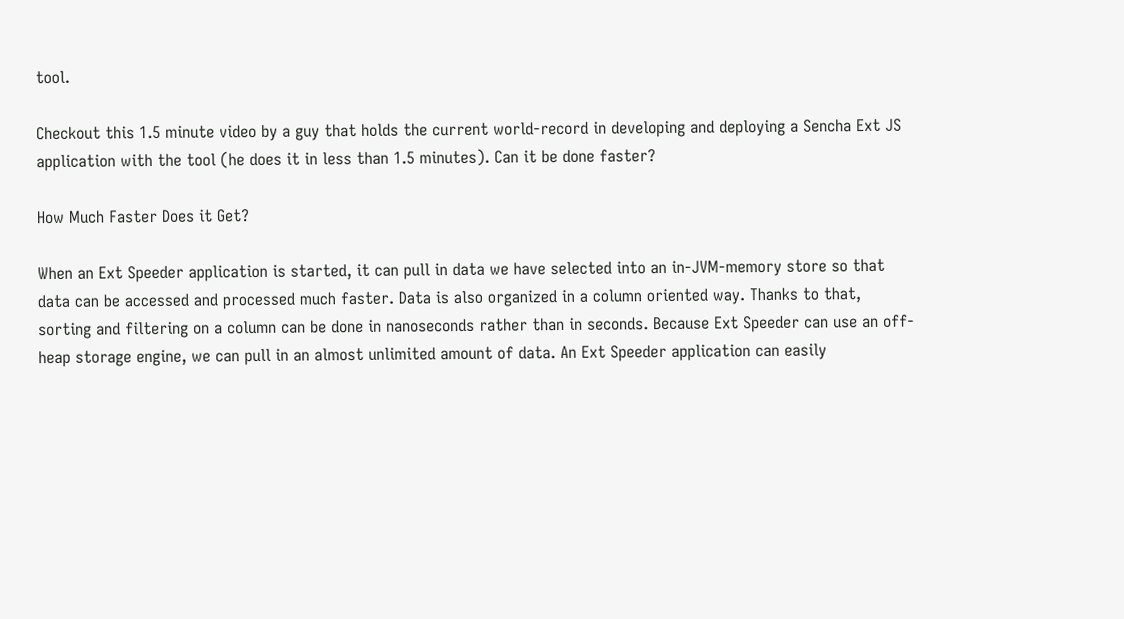tool.

Checkout this 1.5 minute video by a guy that holds the current world-record in developing and deploying a Sencha Ext JS application with the tool (he does it in less than 1.5 minutes). Can it be done faster?

How Much Faster Does it Get?

When an Ext Speeder application is started, it can pull in data we have selected into an in-JVM-memory store so that data can be accessed and processed much faster. Data is also organized in a column oriented way. Thanks to that, sorting and filtering on a column can be done in nanoseconds rather than in seconds. Because Ext Speeder can use an off-heap storage engine, we can pull in an almost unlimited amount of data. An Ext Speeder application can easily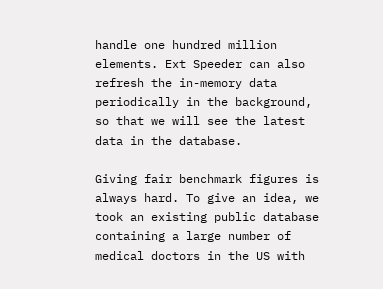handle one hundred million elements. Ext Speeder can also refresh the in-memory data periodically in the background, so that we will see the latest data in the database.

Giving fair benchmark figures is always hard. To give an idea, we took an existing public database containing a large number of medical doctors in the US with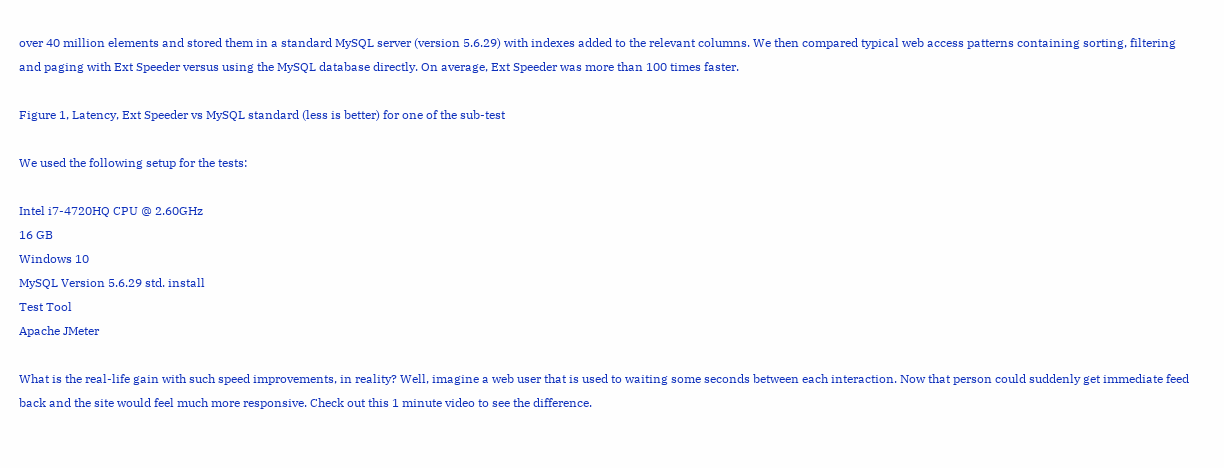over 40 million elements and stored them in a standard MySQL server (version 5.6.29) with indexes added to the relevant columns. We then compared typical web access patterns containing sorting, filtering and paging with Ext Speeder versus using the MySQL database directly. On average, Ext Speeder was more than 100 times faster.

Figure 1, Latency, Ext Speeder vs MySQL standard (less is better) for one of the sub-test

We used the following setup for the tests:

Intel i7-4720HQ CPU @ 2.60GHz
16 GB
Windows 10
MySQL Version 5.6.29 std. install
Test Tool
Apache JMeter

What is the real-life gain with such speed improvements, in reality? Well, imagine a web user that is used to waiting some seconds between each interaction. Now that person could suddenly get immediate feed back and the site would feel much more responsive. Check out this 1 minute video to see the difference.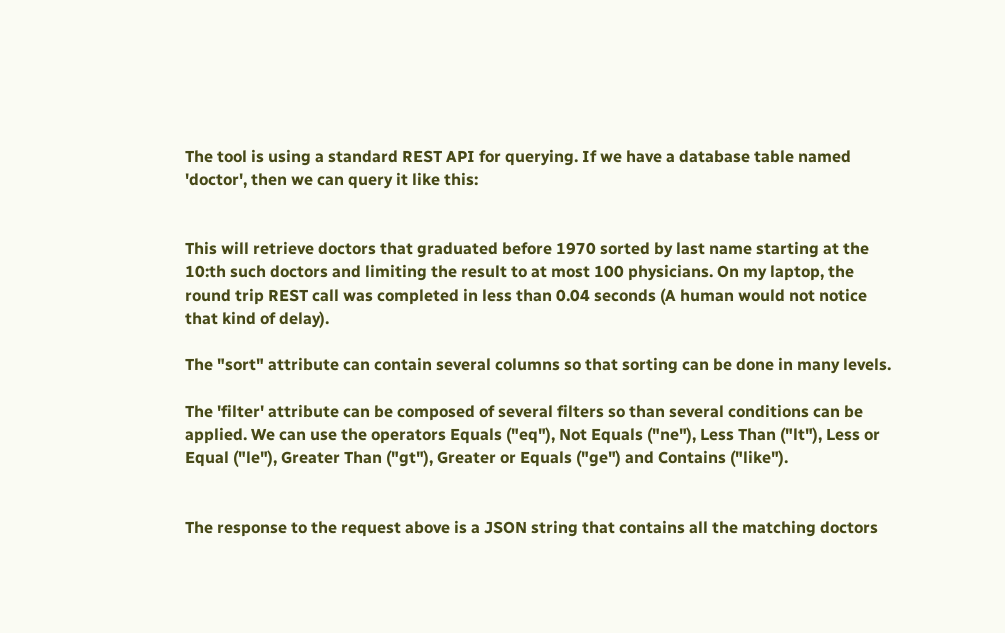The tool is using a standard REST API for querying. If we have a database table named 'doctor', then we can query it like this:


This will retrieve doctors that graduated before 1970 sorted by last name starting at the 10:th such doctors and limiting the result to at most 100 physicians. On my laptop, the round trip REST call was completed in less than 0.04 seconds (A human would not notice that kind of delay).

The "sort" attribute can contain several columns so that sorting can be done in many levels.

The 'filter' attribute can be composed of several filters so than several conditions can be applied. We can use the operators Equals ("eq"), Not Equals ("ne"), Less Than ("lt"), Less or Equal ("le"), Greater Than ("gt"), Greater or Equals ("ge") and Contains ("like").


The response to the request above is a JSON string that contains all the matching doctors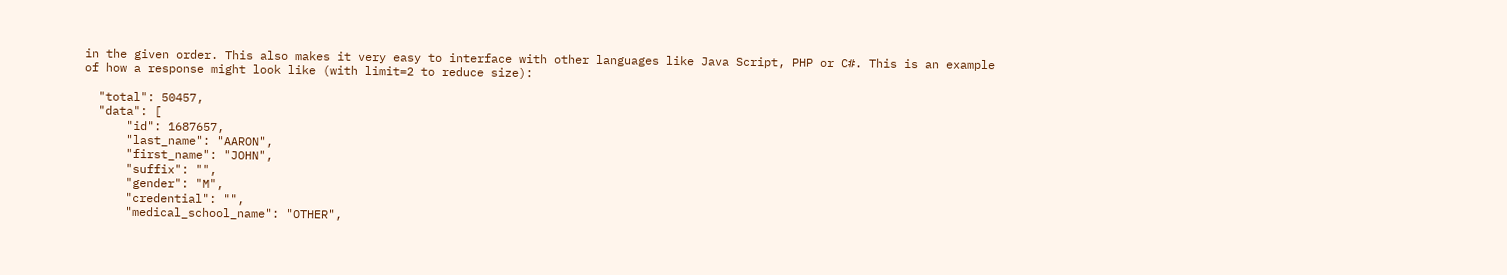in the given order. This also makes it very easy to interface with other languages like Java Script, PHP or C#. This is an example of how a response might look like (with limit=2 to reduce size):

  "total": 50457,
  "data": [
      "id": 1687657,
      "last_name": "AARON",
      "first_name": "JOHN",
      "suffix": "",
      "gender": "M",
      "credential": "",
      "medical_school_name": "OTHER",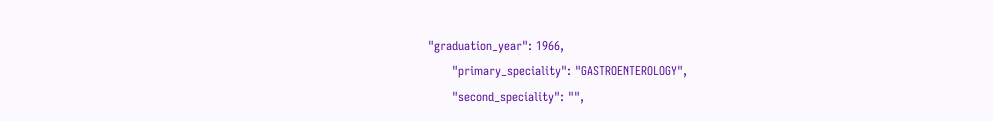"graduation_year": 1966,
      "primary_speciality": "GASTROENTEROLOGY",
      "second_speciality": "",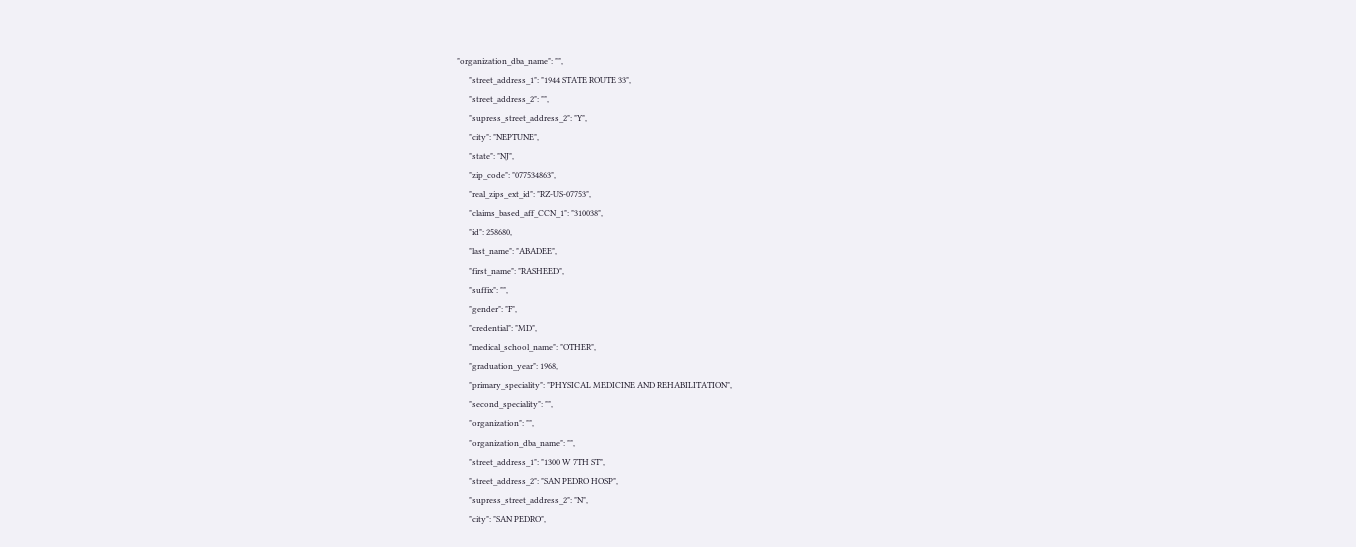"organization_dba_name": "",
      "street_address_1": "1944 STATE ROUTE 33",
      "street_address_2": "",
      "supress_street_address_2": "Y",
      "city": "NEPTUNE",
      "state": "NJ",
      "zip_code": "077534863",
      "real_zips_ext_id": "RZ-US-07753",
      "claims_based_aff_CCN_1": "310038",
      "id": 258680,
      "last_name": "ABADEE",
      "first_name": "RASHEED",
      "suffix": "",
      "gender": "F",
      "credential": "MD",
      "medical_school_name": "OTHER",
      "graduation_year": 1968,
      "primary_speciality": "PHYSICAL MEDICINE AND REHABILITATION",
      "second_speciality": "",
      "organization": "",
      "organization_dba_name": "",
      "street_address_1": "1300 W 7TH ST",
      "street_address_2": "SAN PEDRO HOSP",
      "supress_street_address_2": "N",
      "city": "SAN PEDRO",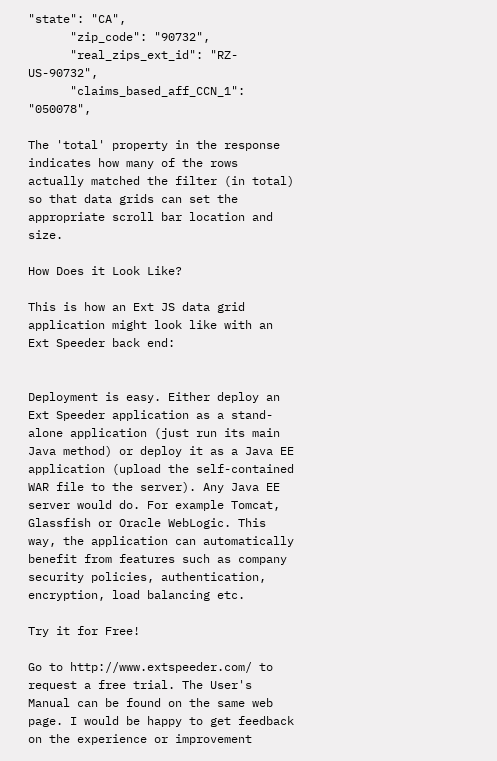"state": "CA",
      "zip_code": "90732",
      "real_zips_ext_id": "RZ-US-90732",
      "claims_based_aff_CCN_1": "050078",

The 'total' property in the response indicates how many of the rows actually matched the filter (in total) so that data grids can set the appropriate scroll bar location and size.

How Does it Look Like?

This is how an Ext JS data grid application might look like with an Ext Speeder back end:


Deployment is easy. Either deploy an Ext Speeder application as a stand-alone application (just run its main Java method) or deploy it as a Java EE application (upload the self-contained WAR file to the server). Any Java EE server would do. For example Tomcat, Glassfish or Oracle WebLogic. This way, the application can automatically benefit from features such as company security policies, authentication, encryption, load balancing etc.

Try it for Free!

Go to http://www.extspeeder.com/ to request a free trial. The User's Manual can be found on the same web page. I would be happy to get feedback on the experience or improvement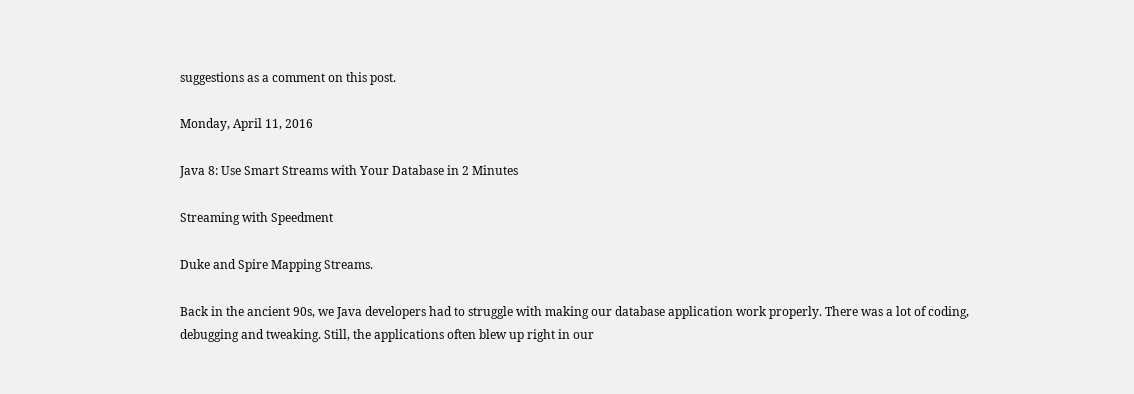suggestions as a comment on this post.

Monday, April 11, 2016

Java 8: Use Smart Streams with Your Database in 2 Minutes

Streaming with Speedment

Duke and Spire Mapping Streams.

Back in the ancient 90s, we Java developers had to struggle with making our database application work properly. There was a lot of coding, debugging and tweaking. Still, the applications often blew up right in our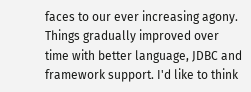faces to our ever increasing agony. Things gradually improved over time with better language, JDBC and framework support. I'd like to think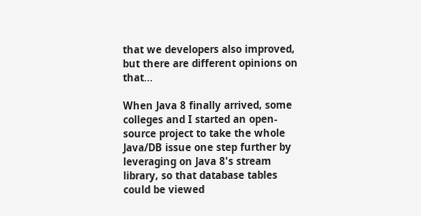that we developers also improved, but there are different opinions on that...

When Java 8 finally arrived, some colleges and I started an open-source project to take the whole Java/DB issue one step further by leveraging on Java 8's stream library, so that database tables could be viewed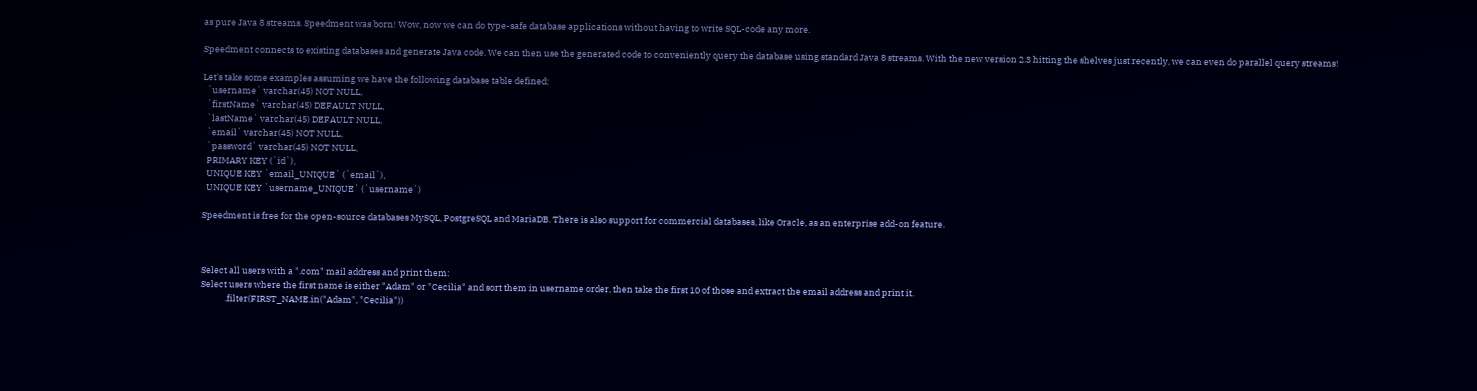as pure Java 8 streams. Speedment was born! Wow, now we can do type-safe database applications without having to write SQL-code any more.

Speedment connects to existing databases and generate Java code. We can then use the generated code to conveniently query the database using standard Java 8 streams. With the new version 2.3 hitting the shelves just recently, we can even do parallel query streams!

Let's take some examples assuming we have the following database table defined:
  `username` varchar(45) NOT NULL,
  `firstName` varchar(45) DEFAULT NULL,
  `lastName` varchar(45) DEFAULT NULL,
  `email` varchar(45) NOT NULL,
  `password` varchar(45) NOT NULL,
  PRIMARY KEY (`id`),
  UNIQUE KEY `email_UNIQUE` (`email`),
  UNIQUE KEY `username_UNIQUE` (`username`)

Speedment is free for the open-source databases MySQL, PostgreSQL and MariaDB. There is also support for commercial databases, like Oracle, as an enterprise add-on feature.



Select all users with a ".com" mail address and print them:
Select users where the first name is either "Adam" or "Cecilia" and sort them in username order, then take the first 10 of those and extract the email address and print it.
            .filter(FIRST_NAME.in("Adam", "Cecilia"))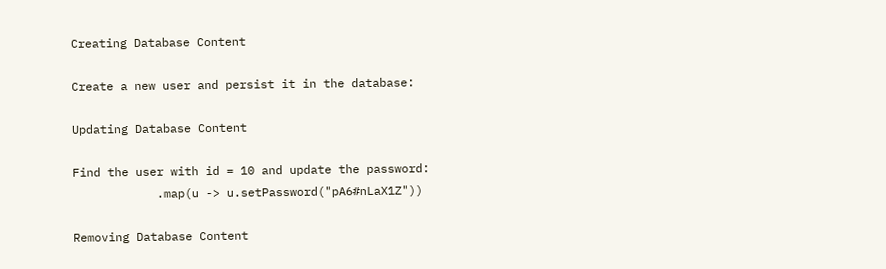Creating Database Content

Create a new user and persist it in the database:

Updating Database Content

Find the user with id = 10 and update the password:
            .map(u -> u.setPassword("pA6#nLaX1Z"))

Removing Database Content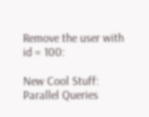Remove the user with id = 100:

New Cool Stuff: Parallel Queries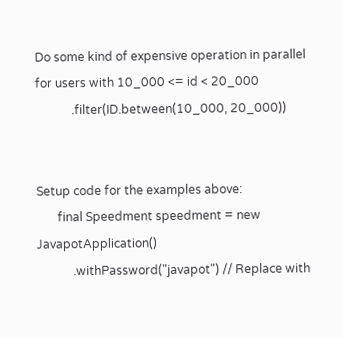Do some kind of expensive operation in parallel for users with 10_000 <= id < 20_000
            .filter(ID.between(10_000, 20_000))


Setup code for the examples above:
       final Speedment speedment = new JavapotApplication()
            .withPassword("javapot") // Replace with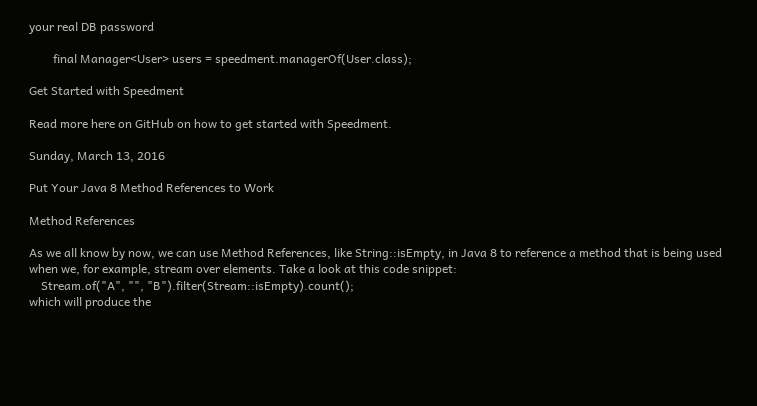your real DB password

        final Manager<User> users = speedment.managerOf(User.class);

Get Started with Speedment

Read more here on GitHub on how to get started with Speedment.

Sunday, March 13, 2016

Put Your Java 8 Method References to Work

Method References

As we all know by now, we can use Method References, like String::isEmpty, in Java 8 to reference a method that is being used when we, for example, stream over elements. Take a look at this code snippet:
    Stream.of("A", "", "B").filter(Stream::isEmpty).count();
which will produce the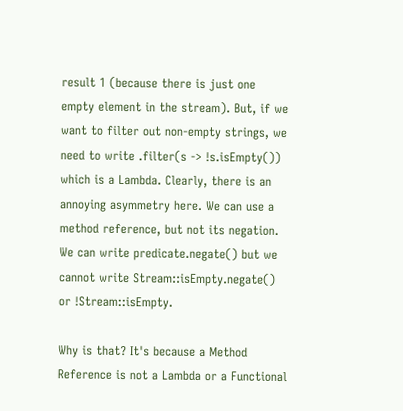result 1 (because there is just one empty element in the stream). But, if we want to filter out non-empty strings, we need to write .filter(s -> !s.isEmpty()) which is a Lambda. Clearly, there is an annoying asymmetry here. We can use a method reference, but not its negation. We can write predicate.negate() but we cannot write Stream::isEmpty.negate() or !Stream::isEmpty.

Why is that? It's because a Method Reference is not a Lambda or a Functional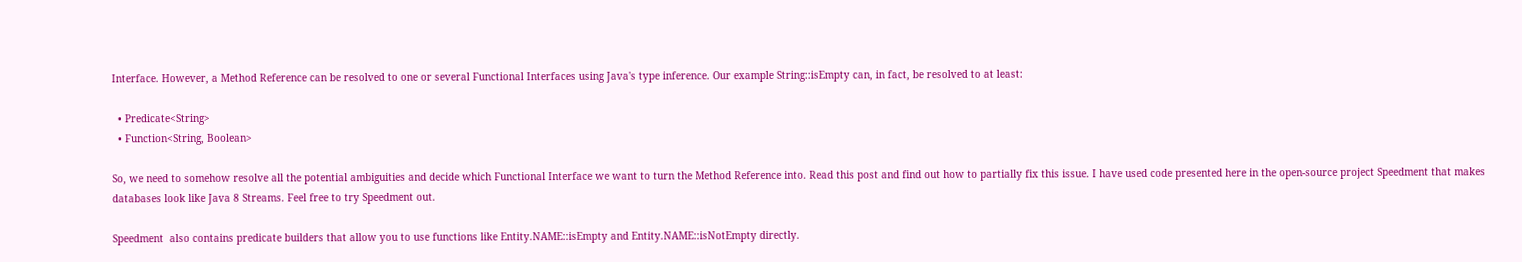Interface. However, a Method Reference can be resolved to one or several Functional Interfaces using Java's type inference. Our example String::isEmpty can, in fact, be resolved to at least:

  • Predicate<String>
  • Function<String, Boolean>

So, we need to somehow resolve all the potential ambiguities and decide which Functional Interface we want to turn the Method Reference into. Read this post and find out how to partially fix this issue. I have used code presented here in the open-source project Speedment that makes databases look like Java 8 Streams. Feel free to try Speedment out.

Speedment  also contains predicate builders that allow you to use functions like Entity.NAME::isEmpty and Entity.NAME::isNotEmpty directly.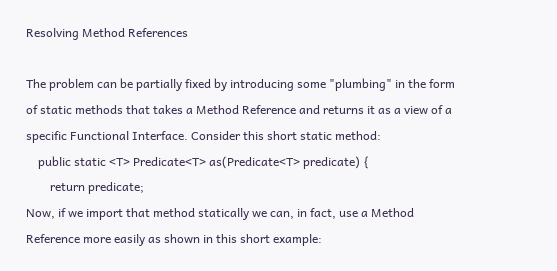Resolving Method References

The problem can be partially fixed by introducing some "plumbing" in the form of static methods that takes a Method Reference and returns it as a view of a specific Functional Interface. Consider this short static method:
    public static <T> Predicate<T> as(Predicate<T> predicate) {
        return predicate;
Now, if we import that method statically we can, in fact, use a Method Reference more easily as shown in this short example: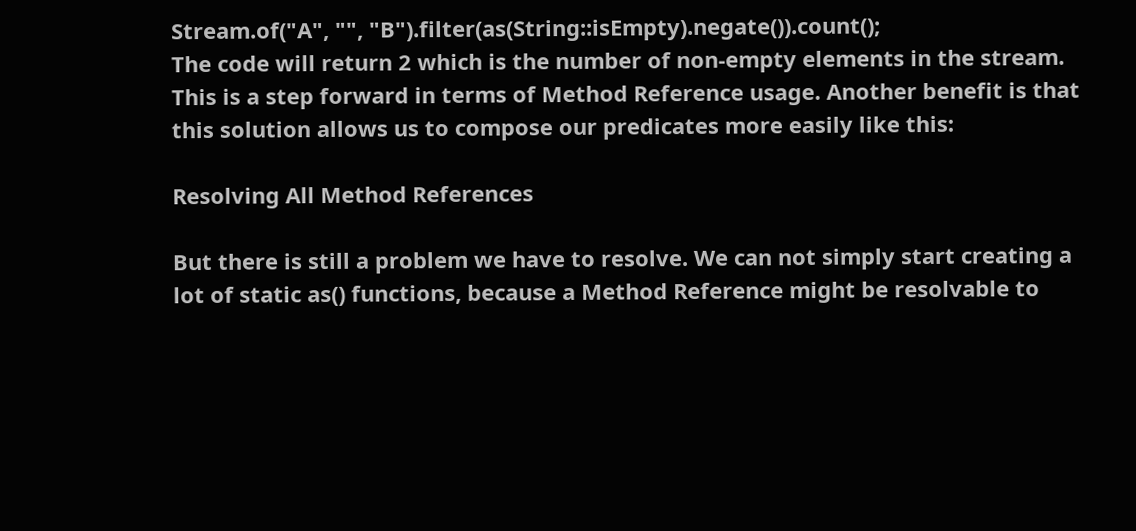Stream.of("A", "", "B").filter(as(String::isEmpty).negate()).count();
The code will return 2 which is the number of non-empty elements in the stream. This is a step forward in terms of Method Reference usage. Another benefit is that this solution allows us to compose our predicates more easily like this:

Resolving All Method References

But there is still a problem we have to resolve. We can not simply start creating a lot of static as() functions, because a Method Reference might be resolvable to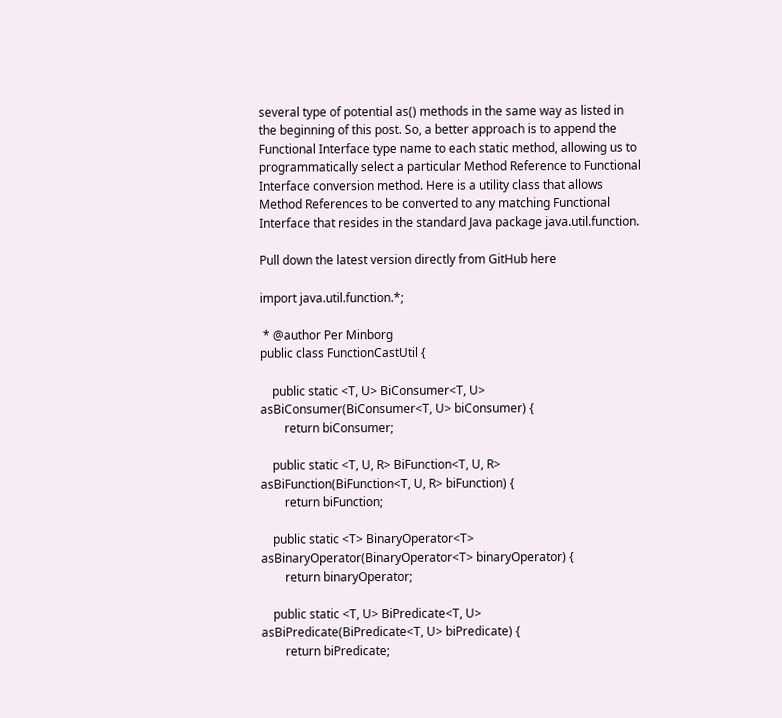several type of potential as() methods in the same way as listed in the beginning of this post. So, a better approach is to append the Functional Interface type name to each static method, allowing us to programmatically select a particular Method Reference to Functional Interface conversion method. Here is a utility class that allows Method References to be converted to any matching Functional Interface that resides in the standard Java package java.util.function.

Pull down the latest version directly from GitHub here

import java.util.function.*;

 * @author Per Minborg
public class FunctionCastUtil {

    public static <T, U> BiConsumer<T, U> asBiConsumer(BiConsumer<T, U> biConsumer) {
        return biConsumer;

    public static <T, U, R> BiFunction<T, U, R> asBiFunction(BiFunction<T, U, R> biFunction) {
        return biFunction;

    public static <T> BinaryOperator<T> asBinaryOperator(BinaryOperator<T> binaryOperator) {
        return binaryOperator;

    public static <T, U> BiPredicate<T, U> asBiPredicate(BiPredicate<T, U> biPredicate) {
        return biPredicate;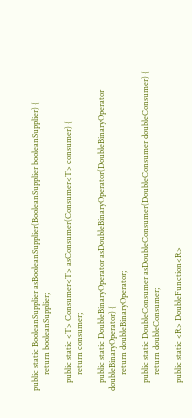public static BooleanSupplier asBooleanSupplier(BooleanSupplier booleanSupplier) {
        return booleanSupplier;

    public static <T> Consumer<T> asConsumer(Consumer<T> consumer) {
        return consumer;

    public static DoubleBinaryOperator asDoubleBinaryOperator(DoubleBinaryOperator doubleBinaryOperator) {
        return doubleBinaryOperator;

    public static DoubleConsumer asDoubleConsumer(DoubleConsumer doubleConsumer) {
        return doubleConsumer;

    public static <R> DoubleFunction<R>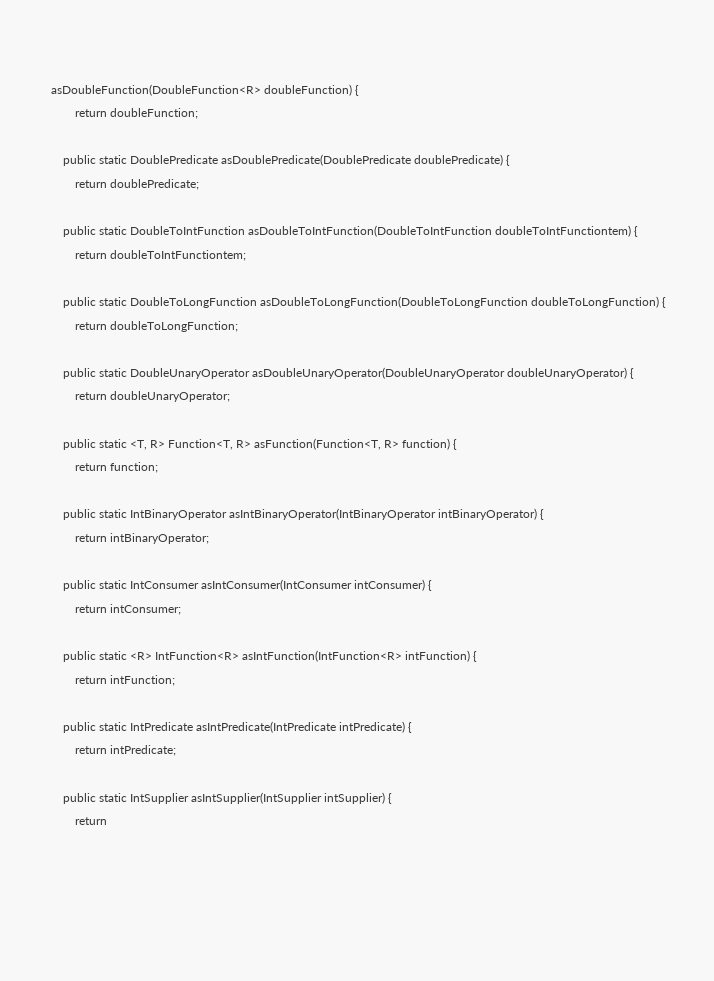asDoubleFunction(DoubleFunction<R> doubleFunction) {
        return doubleFunction;

    public static DoublePredicate asDoublePredicate(DoublePredicate doublePredicate) {
        return doublePredicate;

    public static DoubleToIntFunction asDoubleToIntFunction(DoubleToIntFunction doubleToIntFunctiontem) {
        return doubleToIntFunctiontem;

    public static DoubleToLongFunction asDoubleToLongFunction(DoubleToLongFunction doubleToLongFunction) {
        return doubleToLongFunction;

    public static DoubleUnaryOperator asDoubleUnaryOperator(DoubleUnaryOperator doubleUnaryOperator) {
        return doubleUnaryOperator;

    public static <T, R> Function<T, R> asFunction(Function<T, R> function) {
        return function;

    public static IntBinaryOperator asIntBinaryOperator(IntBinaryOperator intBinaryOperator) {
        return intBinaryOperator;

    public static IntConsumer asIntConsumer(IntConsumer intConsumer) {
        return intConsumer;

    public static <R> IntFunction<R> asIntFunction(IntFunction<R> intFunction) {
        return intFunction;

    public static IntPredicate asIntPredicate(IntPredicate intPredicate) {
        return intPredicate;

    public static IntSupplier asIntSupplier(IntSupplier intSupplier) {
        return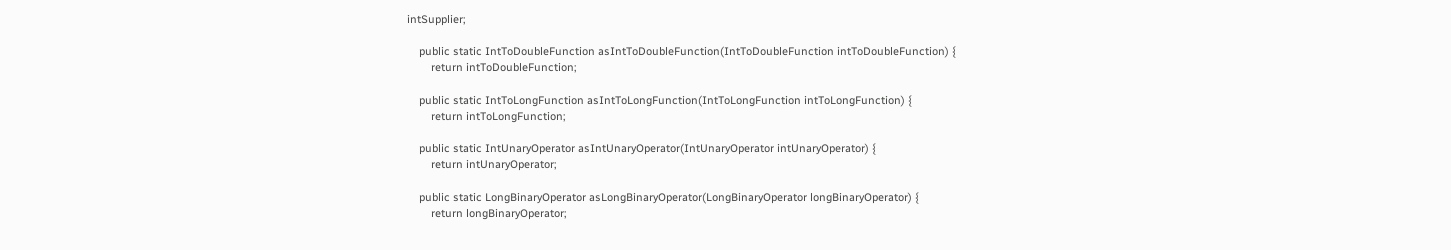intSupplier;

    public static IntToDoubleFunction asIntToDoubleFunction(IntToDoubleFunction intToDoubleFunction) {
        return intToDoubleFunction;

    public static IntToLongFunction asIntToLongFunction(IntToLongFunction intToLongFunction) {
        return intToLongFunction;

    public static IntUnaryOperator asIntUnaryOperator(IntUnaryOperator intUnaryOperator) {
        return intUnaryOperator;

    public static LongBinaryOperator asLongBinaryOperator(LongBinaryOperator longBinaryOperator) {
        return longBinaryOperator;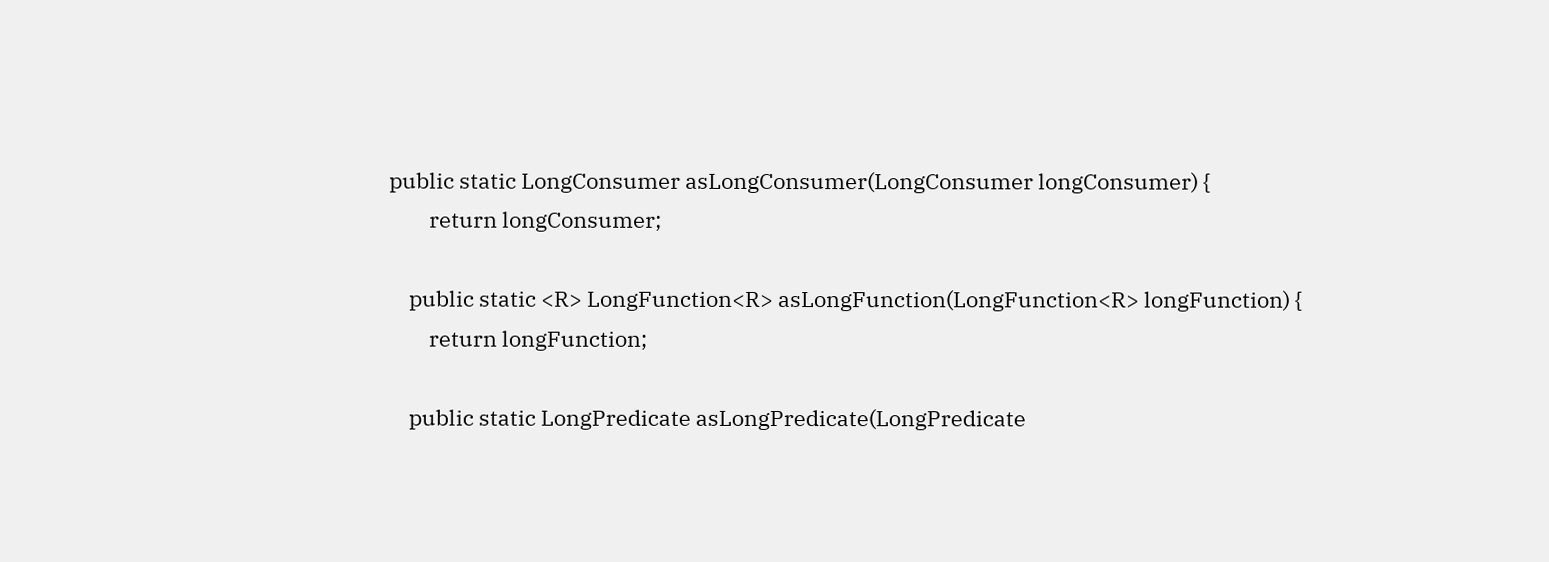public static LongConsumer asLongConsumer(LongConsumer longConsumer) {
        return longConsumer;

    public static <R> LongFunction<R> asLongFunction(LongFunction<R> longFunction) {
        return longFunction;

    public static LongPredicate asLongPredicate(LongPredicate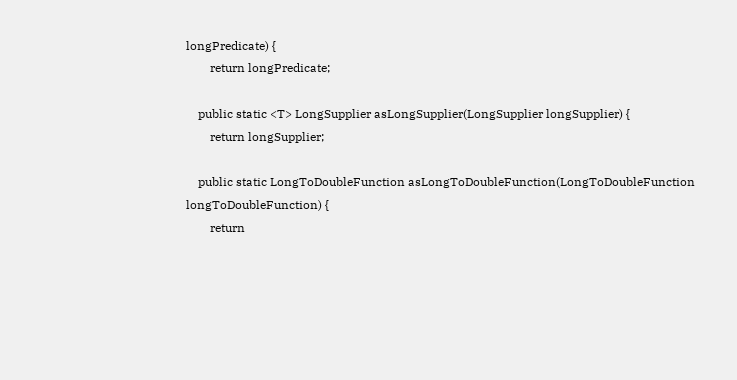longPredicate) {
        return longPredicate;

    public static <T> LongSupplier asLongSupplier(LongSupplier longSupplier) {
        return longSupplier;

    public static LongToDoubleFunction asLongToDoubleFunction(LongToDoubleFunction longToDoubleFunction) {
        return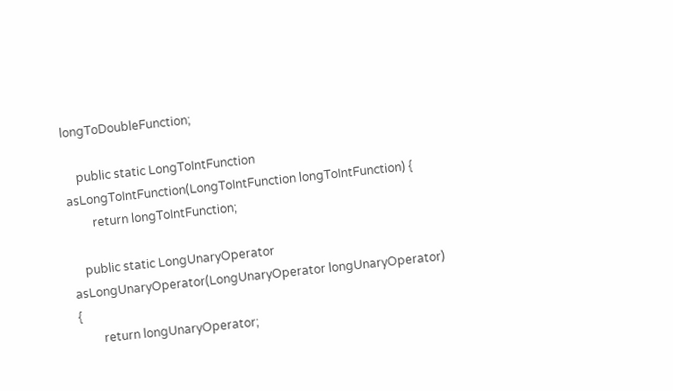longToDoubleFunction;

    public static LongToIntFunction asLongToIntFunction(LongToIntFunction longToIntFunction) {
        return longToIntFunction;

    public static LongUnaryOperator asLongUnaryOperator(LongUnaryOperator longUnaryOperator) {
        return longUnaryOperator;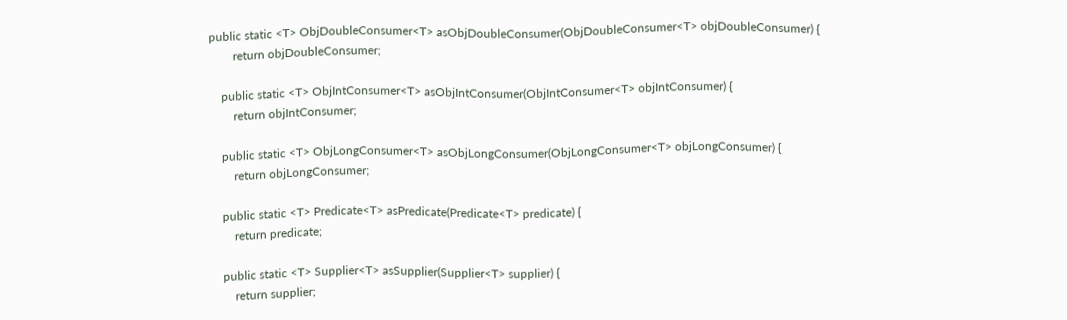public static <T> ObjDoubleConsumer<T> asObjDoubleConsumer(ObjDoubleConsumer<T> objDoubleConsumer) {
        return objDoubleConsumer;

    public static <T> ObjIntConsumer<T> asObjIntConsumer(ObjIntConsumer<T> objIntConsumer) {
        return objIntConsumer;

    public static <T> ObjLongConsumer<T> asObjLongConsumer(ObjLongConsumer<T> objLongConsumer) {
        return objLongConsumer;

    public static <T> Predicate<T> asPredicate(Predicate<T> predicate) {
        return predicate;

    public static <T> Supplier<T> asSupplier(Supplier<T> supplier) {
        return supplier;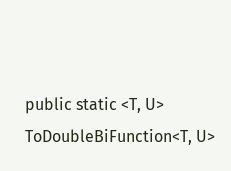public static <T, U> ToDoubleBiFunction<T, U>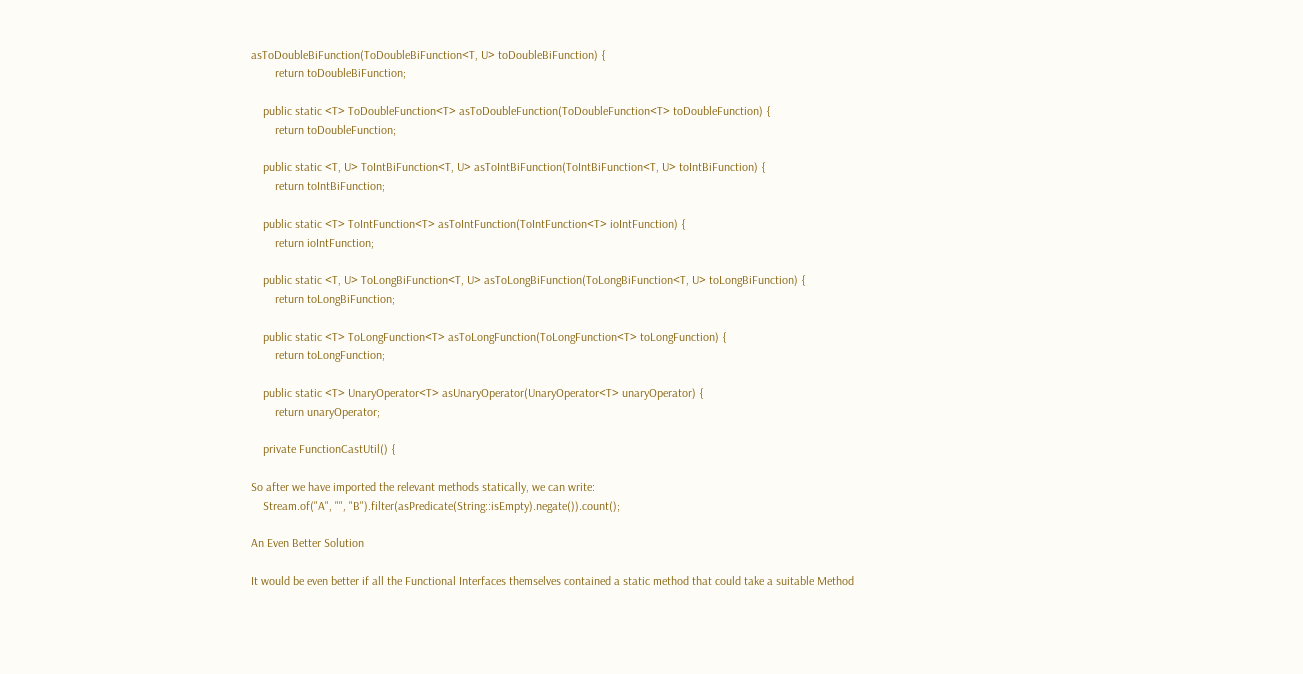asToDoubleBiFunction(ToDoubleBiFunction<T, U> toDoubleBiFunction) {
        return toDoubleBiFunction;

    public static <T> ToDoubleFunction<T> asToDoubleFunction(ToDoubleFunction<T> toDoubleFunction) {
        return toDoubleFunction;

    public static <T, U> ToIntBiFunction<T, U> asToIntBiFunction(ToIntBiFunction<T, U> toIntBiFunction) {
        return toIntBiFunction;

    public static <T> ToIntFunction<T> asToIntFunction(ToIntFunction<T> ioIntFunction) {
        return ioIntFunction;

    public static <T, U> ToLongBiFunction<T, U> asToLongBiFunction(ToLongBiFunction<T, U> toLongBiFunction) {
        return toLongBiFunction;

    public static <T> ToLongFunction<T> asToLongFunction(ToLongFunction<T> toLongFunction) {
        return toLongFunction;

    public static <T> UnaryOperator<T> asUnaryOperator(UnaryOperator<T> unaryOperator) {
        return unaryOperator;

    private FunctionCastUtil() {

So after we have imported the relevant methods statically, we can write:
    Stream.of("A", "", "B").filter(asPredicate(String::isEmpty).negate()).count();

An Even Better Solution

It would be even better if all the Functional Interfaces themselves contained a static method that could take a suitable Method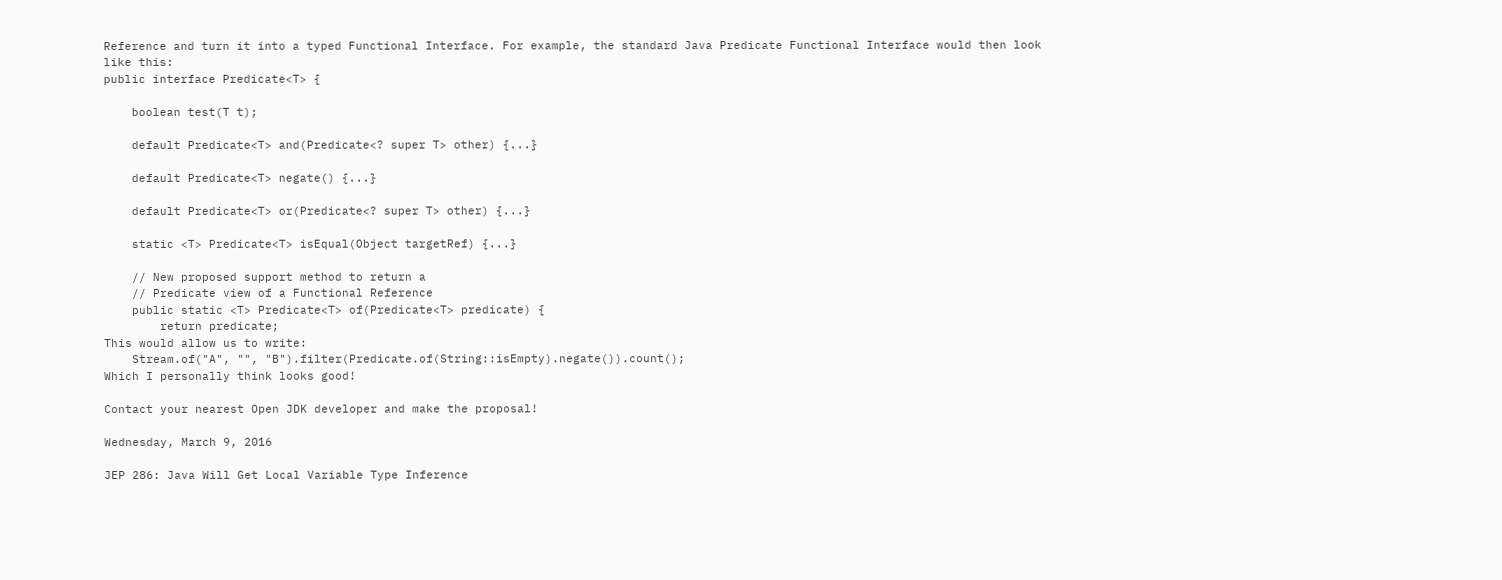Reference and turn it into a typed Functional Interface. For example, the standard Java Predicate Functional Interface would then look like this:
public interface Predicate<T> {

    boolean test(T t);

    default Predicate<T> and(Predicate<? super T> other) {...}

    default Predicate<T> negate() {...}

    default Predicate<T> or(Predicate<? super T> other) {...}

    static <T> Predicate<T> isEqual(Object targetRef) {...}

    // New proposed support method to return a
    // Predicate view of a Functional Reference
    public static <T> Predicate<T> of(Predicate<T> predicate) {
        return predicate;
This would allow us to write:
    Stream.of("A", "", "B").filter(Predicate.of(String::isEmpty).negate()).count();
Which I personally think looks good!

Contact your nearest Open JDK developer and make the proposal!

Wednesday, March 9, 2016

JEP 286: Java Will Get Local Variable Type Inference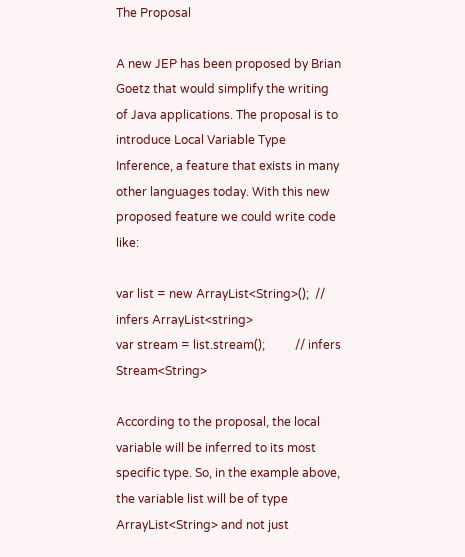The Proposal

A new JEP has been proposed by Brian Goetz that would simplify the writing of Java applications. The proposal is to introduce Local Variable Type Inference, a feature that exists in many other languages today. With this new proposed feature we could write code like:

var list = new ArrayList<String>();  // infers ArrayList<string>
var stream = list.stream();          // infers Stream<String>

According to the proposal, the local variable will be inferred to its most specific type. So, in the example above, the variable list will be of type ArrayList<String> and not just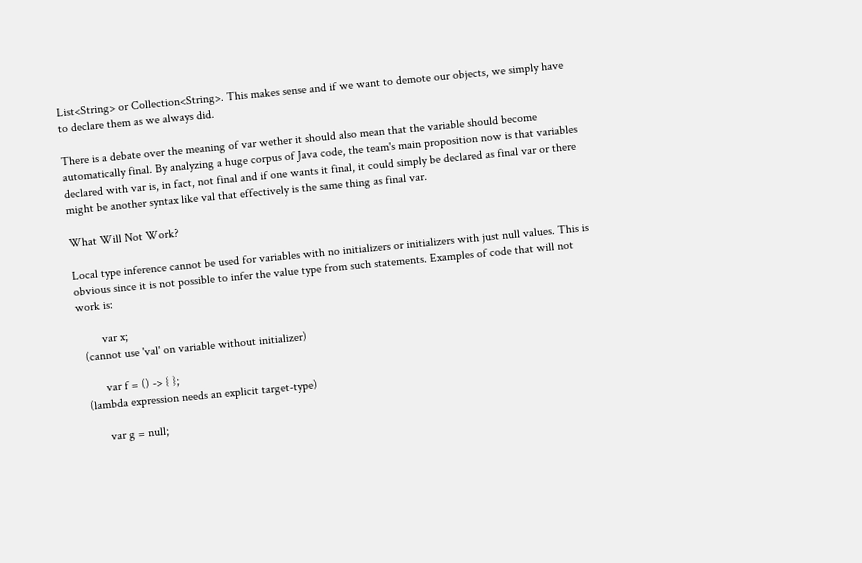List<String> or Collection<String>. This makes sense and if we want to demote our objects, we simply have to declare them as we always did.

There is a debate over the meaning of var wether it should also mean that the variable should become automatically final. By analyzing a huge corpus of Java code, the team's main proposition now is that variables declared with var is, in fact, not final and if one wants it final, it could simply be declared as final var or there might be another syntax like val that effectively is the same thing as final var.

What Will Not Work?

Local type inference cannot be used for variables with no initializers or initializers with just null values. This is obvious since it is not possible to infer the value type from such statements. Examples of code that will not work is:

        var x;
  (cannot use 'val' on variable without initializer)

        var f = () -> { };
  (lambda expression needs an explicit target-type)

        var g = null;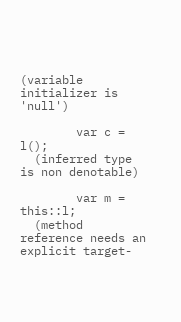(variable initializer is 'null')

        var c = l();
  (inferred type is non denotable)

        var m = this::l;
  (method reference needs an explicit target-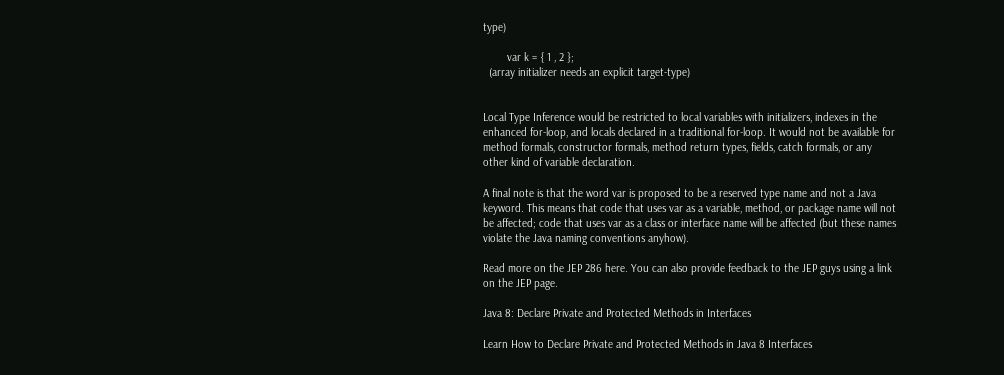type)

        var k = { 1 , 2 };
  (array initializer needs an explicit target-type)


Local Type Inference would be restricted to local variables with initializers, indexes in the enhanced for-loop, and locals declared in a traditional for-loop. It would not be available for method formals, constructor formals, method return types, fields, catch formals, or any other kind of variable declaration.

A final note is that the word var is proposed to be a reserved type name and not a Java keyword. This means that code that uses var as a variable, method, or package name will not be affected; code that uses var as a class or interface name will be affected (but these names violate the Java naming conventions anyhow).

Read more on the JEP 286 here. You can also provide feedback to the JEP guys using a link on the JEP page.

Java 8: Declare Private and Protected Methods in Interfaces

Learn How to Declare Private and Protected Methods in Java 8 Interfaces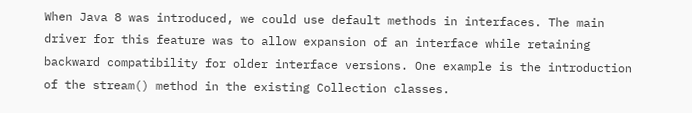When Java 8 was introduced, we could use default methods in interfaces. The main driver for this feature was to allow expansion of an interface while retaining backward compatibility for older interface versions. One example is the introduction of the stream() method in the existing Collection classes.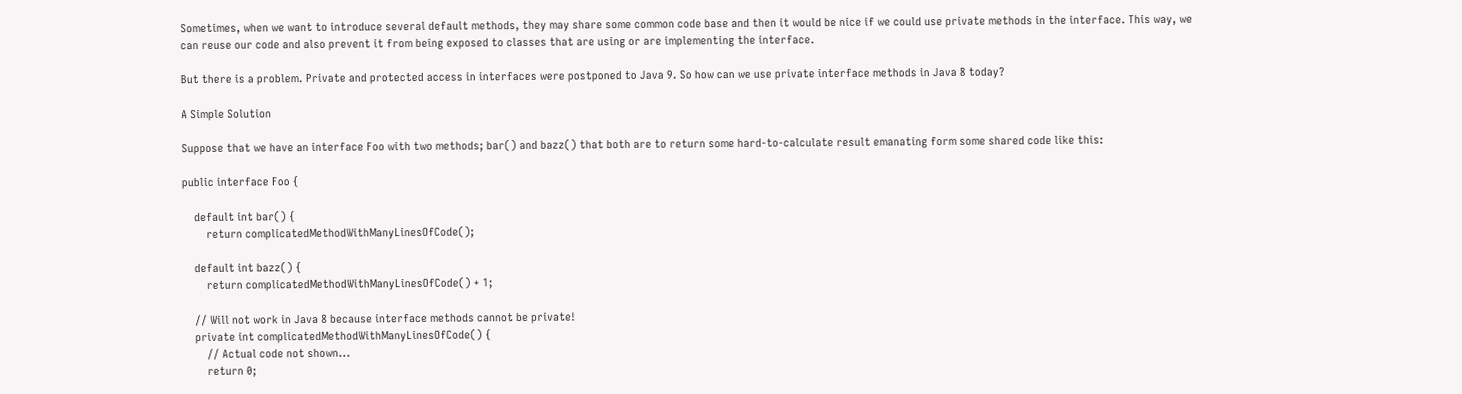Sometimes, when we want to introduce several default methods, they may share some common code base and then it would be nice if we could use private methods in the interface. This way, we can reuse our code and also prevent it from being exposed to classes that are using or are implementing the interface.

But there is a problem. Private and protected access in interfaces were postponed to Java 9. So how can we use private interface methods in Java 8 today?

A Simple Solution

Suppose that we have an interface Foo with two methods; bar() and bazz() that both are to return some hard-to-calculate result emanating form some shared code like this:

public interface Foo {

    default int bar() {
        return complicatedMethodWithManyLinesOfCode();

    default int bazz() {
        return complicatedMethodWithManyLinesOfCode() + 1;

    // Will not work in Java 8 because interface methods cannot be private!
    private int complicatedMethodWithManyLinesOfCode() {
        // Actual code not shown...
        return 0;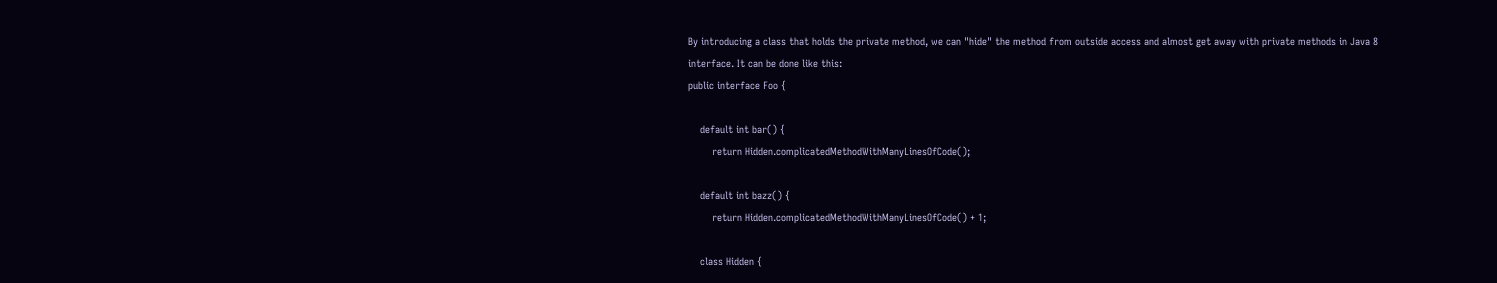By introducing a class that holds the private method, we can "hide" the method from outside access and almost get away with private methods in Java 8 interface. It can be done like this:
public interface Foo {

    default int bar() {
        return Hidden.complicatedMethodWithManyLinesOfCode();

    default int bazz() {
        return Hidden.complicatedMethodWithManyLinesOfCode() + 1;

    class Hidden {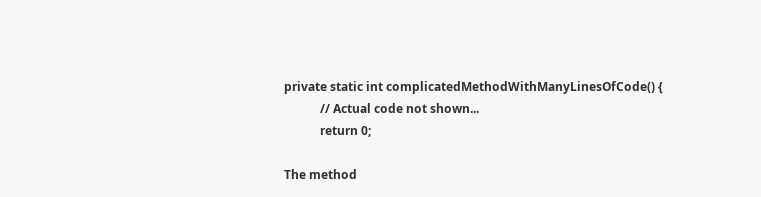private static int complicatedMethodWithManyLinesOfCode() {
            // Actual code not shown...
            return 0;

The method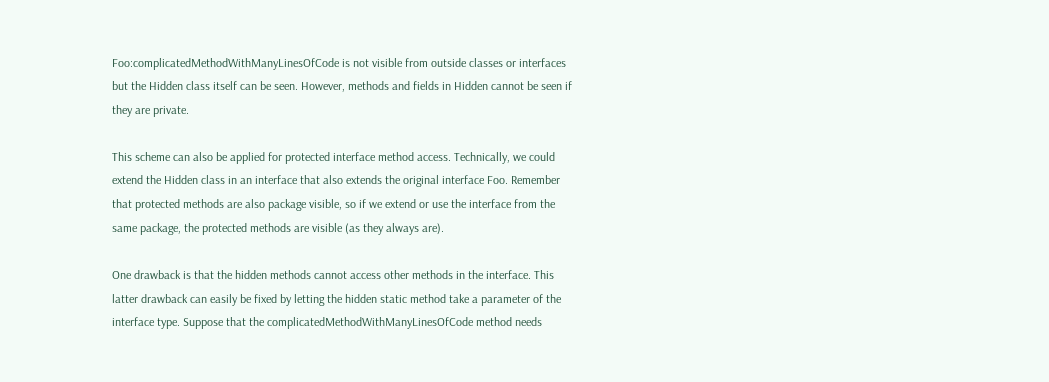Foo:complicatedMethodWithManyLinesOfCode is not visible from outside classes or interfaces but the Hidden class itself can be seen. However, methods and fields in Hidden cannot be seen if they are private.

This scheme can also be applied for protected interface method access. Technically, we could extend the Hidden class in an interface that also extends the original interface Foo. Remember that protected methods are also package visible, so if we extend or use the interface from the same package, the protected methods are visible (as they always are).

One drawback is that the hidden methods cannot access other methods in the interface. This latter drawback can easily be fixed by letting the hidden static method take a parameter of the interface type. Suppose that the complicatedMethodWithManyLinesOfCode method needs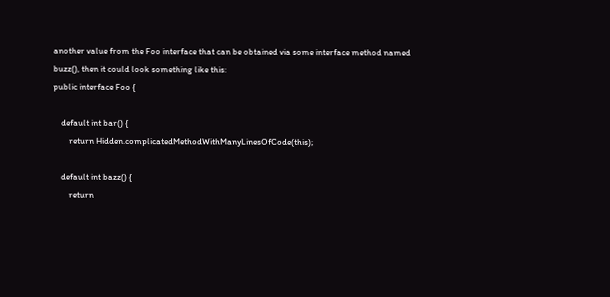another value from the Foo interface that can be obtained via some interface method named buzz(), then it could look something like this:
public interface Foo {

    default int bar() {
        return Hidden.complicatedMethodWithManyLinesOfCode(this);

    default int bazz() {
        return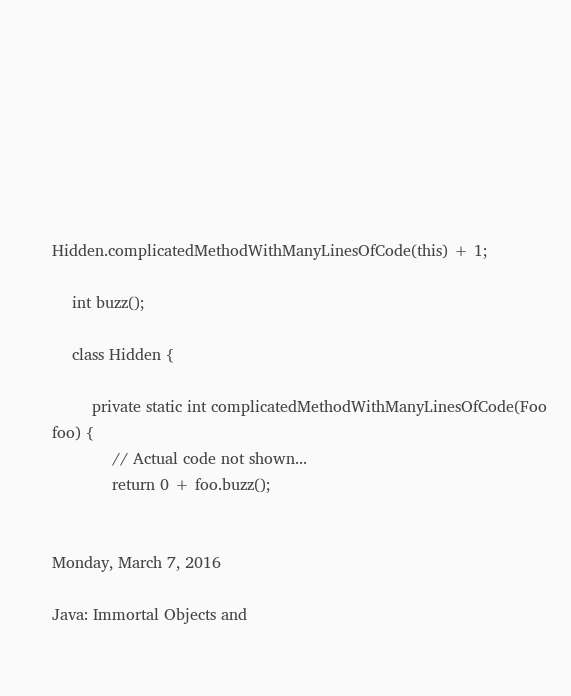Hidden.complicatedMethodWithManyLinesOfCode(this) + 1;

    int buzz();

    class Hidden {

        private static int complicatedMethodWithManyLinesOfCode(Foo foo) {
            // Actual code not shown...
            return 0 + foo.buzz();


Monday, March 7, 2016

Java: Immortal Objects and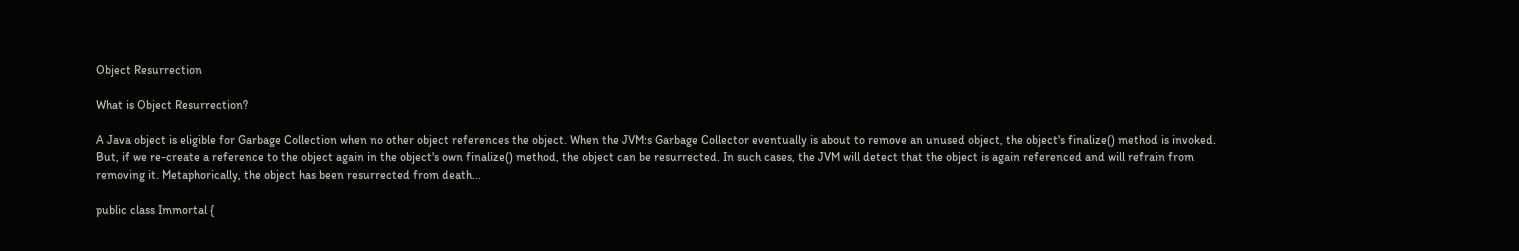Object Resurrection

What is Object Resurrection?

A Java object is eligible for Garbage Collection when no other object references the object. When the JVM:s Garbage Collector eventually is about to remove an unused object, the object's finalize() method is invoked. But, if we re-create a reference to the object again in the object's own finalize() method, the object can be resurrected. In such cases, the JVM will detect that the object is again referenced and will refrain from removing it. Metaphorically, the object has been resurrected from death...

public class Immortal {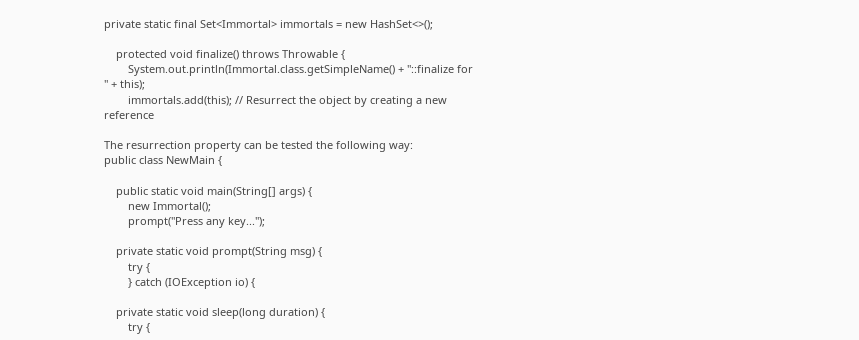private static final Set<Immortal> immortals = new HashSet<>();

    protected void finalize() throws Throwable {
        System.out.println(Immortal.class.getSimpleName() + "::finalize for " + this);
        immortals.add(this); // Resurrect the object by creating a new reference

The resurrection property can be tested the following way:
public class NewMain {

    public static void main(String[] args) {
        new Immortal();
        prompt("Press any key...");

    private static void prompt(String msg) {
        try {
        } catch (IOException io) {

    private static void sleep(long duration) {
        try {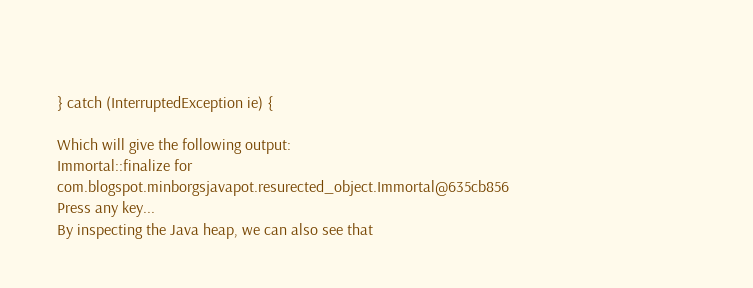} catch (InterruptedException ie) {

Which will give the following output:
Immortal::finalize for com.blogspot.minborgsjavapot.resurected_object.Immortal@635cb856
Press any key...
By inspecting the Java heap, we can also see that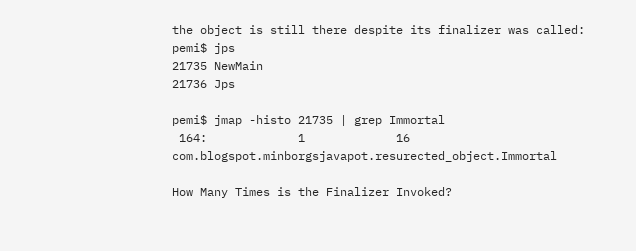the object is still there despite its finalizer was called:
pemi$ jps
21735 NewMain
21736 Jps

pemi$ jmap -histo 21735 | grep Immortal
 164:             1             16  com.blogspot.minborgsjavapot.resurected_object.Immortal

How Many Times is the Finalizer Invoked?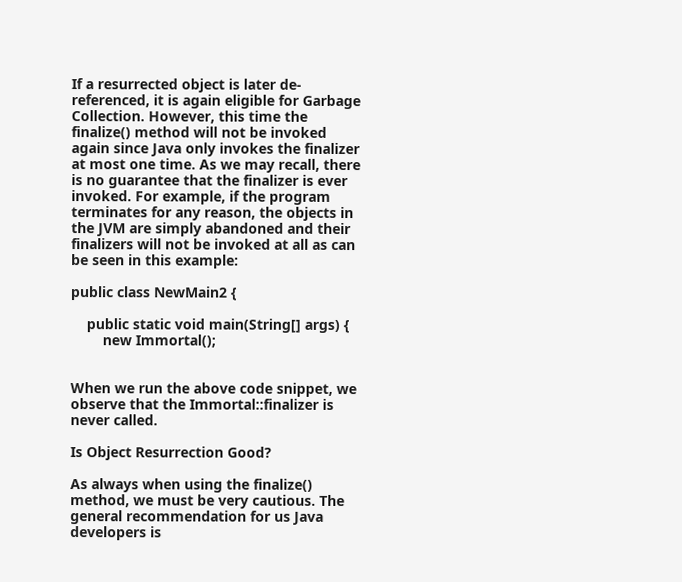If a resurrected object is later de-referenced, it is again eligible for Garbage Collection. However, this time the finalize() method will not be invoked again since Java only invokes the finalizer at most one time. As we may recall, there is no guarantee that the finalizer is ever invoked. For example, if the program terminates for any reason, the objects in the JVM are simply abandoned and their finalizers will not be invoked at all as can be seen in this example:

public class NewMain2 {

    public static void main(String[] args) {
        new Immortal();


When we run the above code snippet, we observe that the Immortal::finalizer is never called.

Is Object Resurrection Good?

As always when using the finalize() method, we must be very cautious. The general recommendation for us Java developers is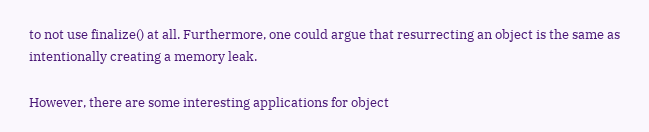to not use finalize() at all. Furthermore, one could argue that resurrecting an object is the same as intentionally creating a memory leak.

However, there are some interesting applications for object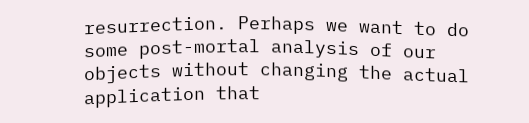resurrection. Perhaps we want to do some post-mortal analysis of our objects without changing the actual application that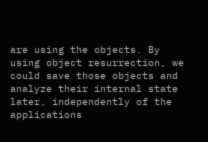are using the objects. By using object resurrection, we could save those objects and analyze their internal state later, independently of the applications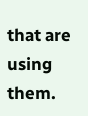that are using them.